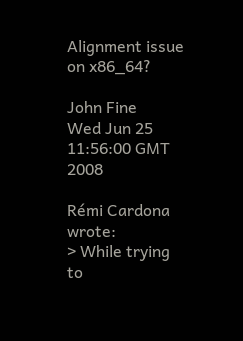Alignment issue on x86_64?

John Fine
Wed Jun 25 11:56:00 GMT 2008

Rémi Cardona wrote:
> While trying to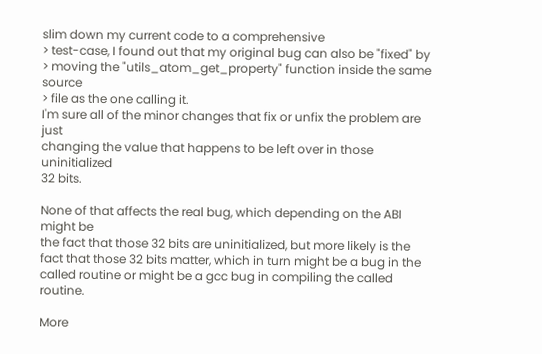slim down my current code to a comprehensive
> test-case, I found out that my original bug can also be "fixed" by
> moving the "utils_atom_get_property" function inside the same source
> file as the one calling it.
I'm sure all of the minor changes that fix or unfix the problem are just
changing the value that happens to be left over in those uninitialized
32 bits.

None of that affects the real bug, which depending on the ABI might be
the fact that those 32 bits are uninitialized, but more likely is the
fact that those 32 bits matter, which in turn might be a bug in the
called routine or might be a gcc bug in compiling the called routine.

More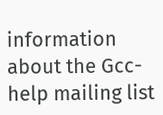information about the Gcc-help mailing list